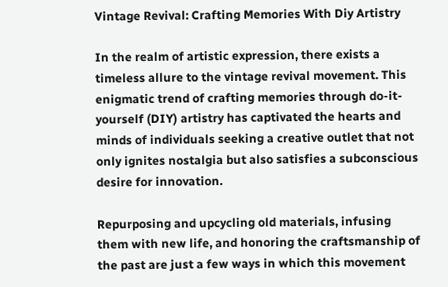Vintage Revival: Crafting Memories With Diy Artistry

In the realm of artistic expression, there exists a timeless allure to the vintage revival movement. This enigmatic trend of crafting memories through do-it-yourself (DIY) artistry has captivated the hearts and minds of individuals seeking a creative outlet that not only ignites nostalgia but also satisfies a subconscious desire for innovation.

Repurposing and upcycling old materials, infusing them with new life, and honoring the craftsmanship of the past are just a few ways in which this movement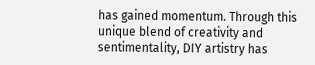has gained momentum. Through this unique blend of creativity and sentimentality, DIY artistry has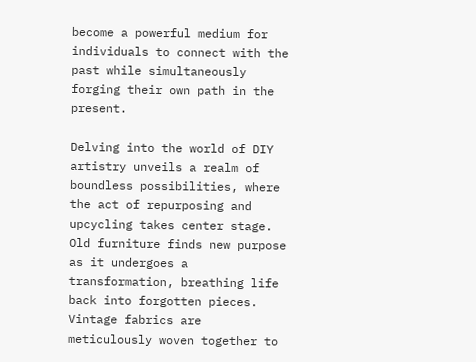become a powerful medium for individuals to connect with the past while simultaneously forging their own path in the present.

Delving into the world of DIY artistry unveils a realm of boundless possibilities, where the act of repurposing and upcycling takes center stage. Old furniture finds new purpose as it undergoes a transformation, breathing life back into forgotten pieces. Vintage fabrics are meticulously woven together to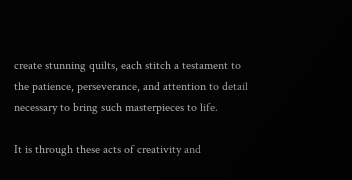create stunning quilts, each stitch a testament to the patience, perseverance, and attention to detail necessary to bring such masterpieces to life.

It is through these acts of creativity and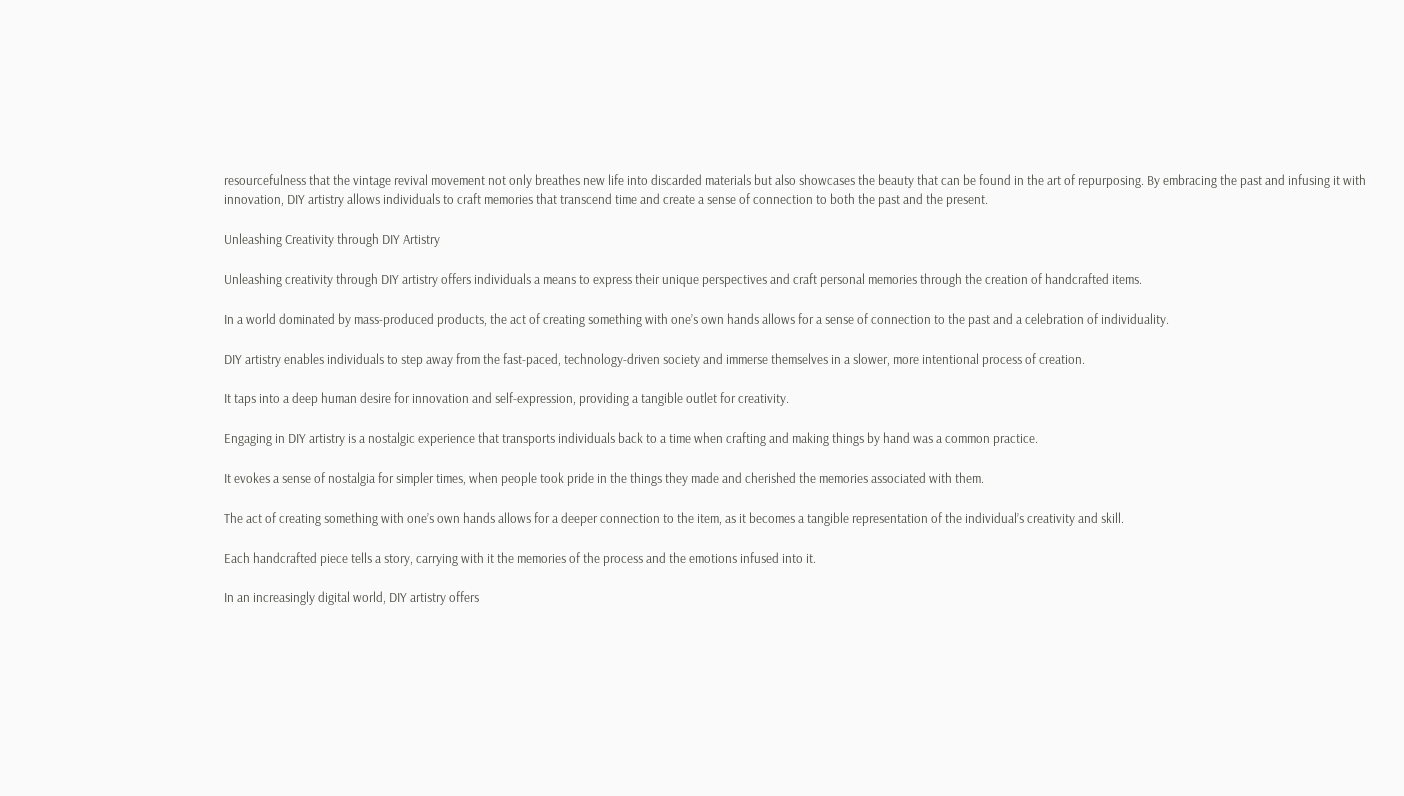resourcefulness that the vintage revival movement not only breathes new life into discarded materials but also showcases the beauty that can be found in the art of repurposing. By embracing the past and infusing it with innovation, DIY artistry allows individuals to craft memories that transcend time and create a sense of connection to both the past and the present.

Unleashing Creativity through DIY Artistry

Unleashing creativity through DIY artistry offers individuals a means to express their unique perspectives and craft personal memories through the creation of handcrafted items.

In a world dominated by mass-produced products, the act of creating something with one’s own hands allows for a sense of connection to the past and a celebration of individuality.

DIY artistry enables individuals to step away from the fast-paced, technology-driven society and immerse themselves in a slower, more intentional process of creation.

It taps into a deep human desire for innovation and self-expression, providing a tangible outlet for creativity.

Engaging in DIY artistry is a nostalgic experience that transports individuals back to a time when crafting and making things by hand was a common practice.

It evokes a sense of nostalgia for simpler times, when people took pride in the things they made and cherished the memories associated with them.

The act of creating something with one’s own hands allows for a deeper connection to the item, as it becomes a tangible representation of the individual’s creativity and skill.

Each handcrafted piece tells a story, carrying with it the memories of the process and the emotions infused into it.

In an increasingly digital world, DIY artistry offers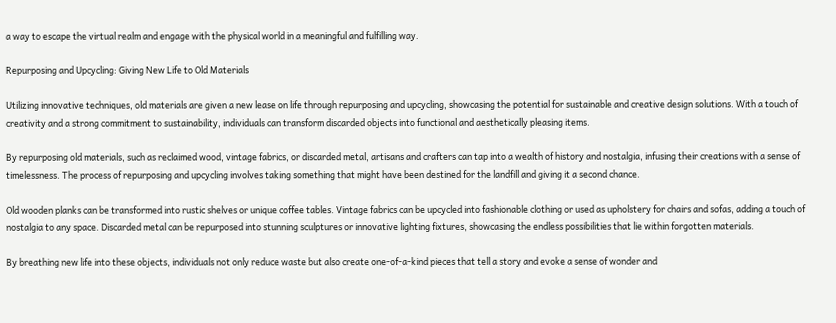a way to escape the virtual realm and engage with the physical world in a meaningful and fulfilling way.

Repurposing and Upcycling: Giving New Life to Old Materials

Utilizing innovative techniques, old materials are given a new lease on life through repurposing and upcycling, showcasing the potential for sustainable and creative design solutions. With a touch of creativity and a strong commitment to sustainability, individuals can transform discarded objects into functional and aesthetically pleasing items.

By repurposing old materials, such as reclaimed wood, vintage fabrics, or discarded metal, artisans and crafters can tap into a wealth of history and nostalgia, infusing their creations with a sense of timelessness. The process of repurposing and upcycling involves taking something that might have been destined for the landfill and giving it a second chance.

Old wooden planks can be transformed into rustic shelves or unique coffee tables. Vintage fabrics can be upcycled into fashionable clothing or used as upholstery for chairs and sofas, adding a touch of nostalgia to any space. Discarded metal can be repurposed into stunning sculptures or innovative lighting fixtures, showcasing the endless possibilities that lie within forgotten materials.

By breathing new life into these objects, individuals not only reduce waste but also create one-of-a-kind pieces that tell a story and evoke a sense of wonder and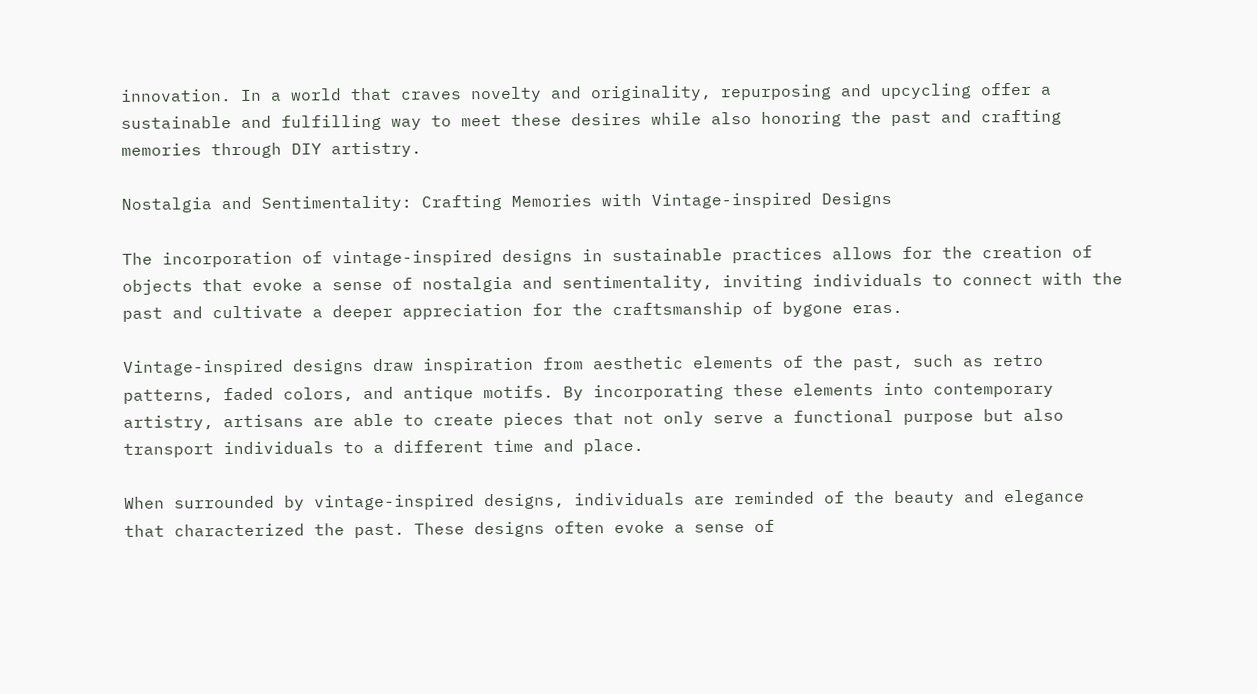innovation. In a world that craves novelty and originality, repurposing and upcycling offer a sustainable and fulfilling way to meet these desires while also honoring the past and crafting memories through DIY artistry.

Nostalgia and Sentimentality: Crafting Memories with Vintage-inspired Designs

The incorporation of vintage-inspired designs in sustainable practices allows for the creation of objects that evoke a sense of nostalgia and sentimentality, inviting individuals to connect with the past and cultivate a deeper appreciation for the craftsmanship of bygone eras.

Vintage-inspired designs draw inspiration from aesthetic elements of the past, such as retro patterns, faded colors, and antique motifs. By incorporating these elements into contemporary artistry, artisans are able to create pieces that not only serve a functional purpose but also transport individuals to a different time and place.

When surrounded by vintage-inspired designs, individuals are reminded of the beauty and elegance that characterized the past. These designs often evoke a sense of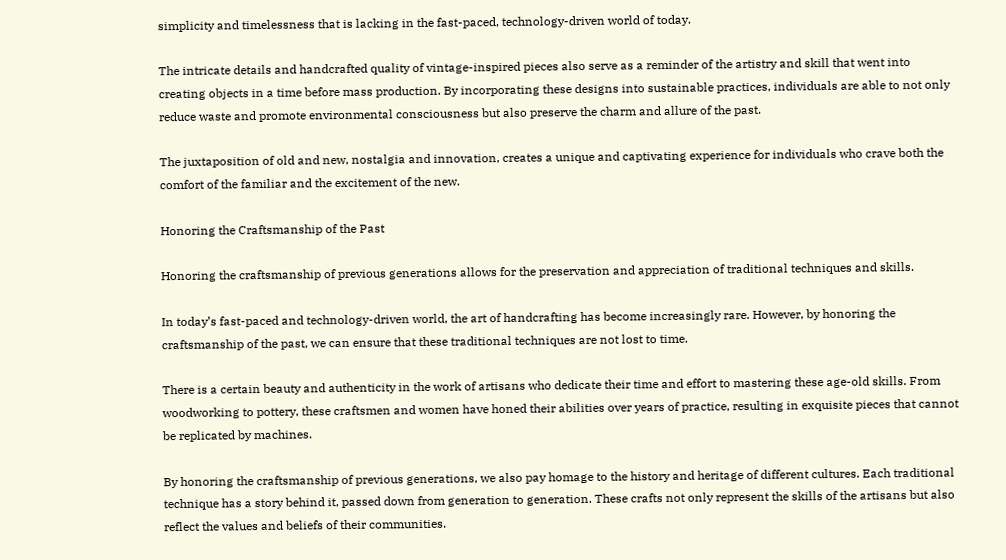simplicity and timelessness that is lacking in the fast-paced, technology-driven world of today.

The intricate details and handcrafted quality of vintage-inspired pieces also serve as a reminder of the artistry and skill that went into creating objects in a time before mass production. By incorporating these designs into sustainable practices, individuals are able to not only reduce waste and promote environmental consciousness but also preserve the charm and allure of the past.

The juxtaposition of old and new, nostalgia and innovation, creates a unique and captivating experience for individuals who crave both the comfort of the familiar and the excitement of the new.

Honoring the Craftsmanship of the Past

Honoring the craftsmanship of previous generations allows for the preservation and appreciation of traditional techniques and skills.

In today’s fast-paced and technology-driven world, the art of handcrafting has become increasingly rare. However, by honoring the craftsmanship of the past, we can ensure that these traditional techniques are not lost to time.

There is a certain beauty and authenticity in the work of artisans who dedicate their time and effort to mastering these age-old skills. From woodworking to pottery, these craftsmen and women have honed their abilities over years of practice, resulting in exquisite pieces that cannot be replicated by machines.

By honoring the craftsmanship of previous generations, we also pay homage to the history and heritage of different cultures. Each traditional technique has a story behind it, passed down from generation to generation. These crafts not only represent the skills of the artisans but also reflect the values and beliefs of their communities.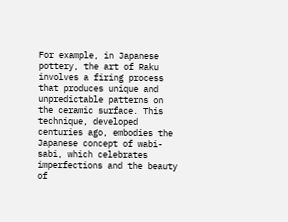For example, in Japanese pottery, the art of Raku involves a firing process that produces unique and unpredictable patterns on the ceramic surface. This technique, developed centuries ago, embodies the Japanese concept of wabi-sabi, which celebrates imperfections and the beauty of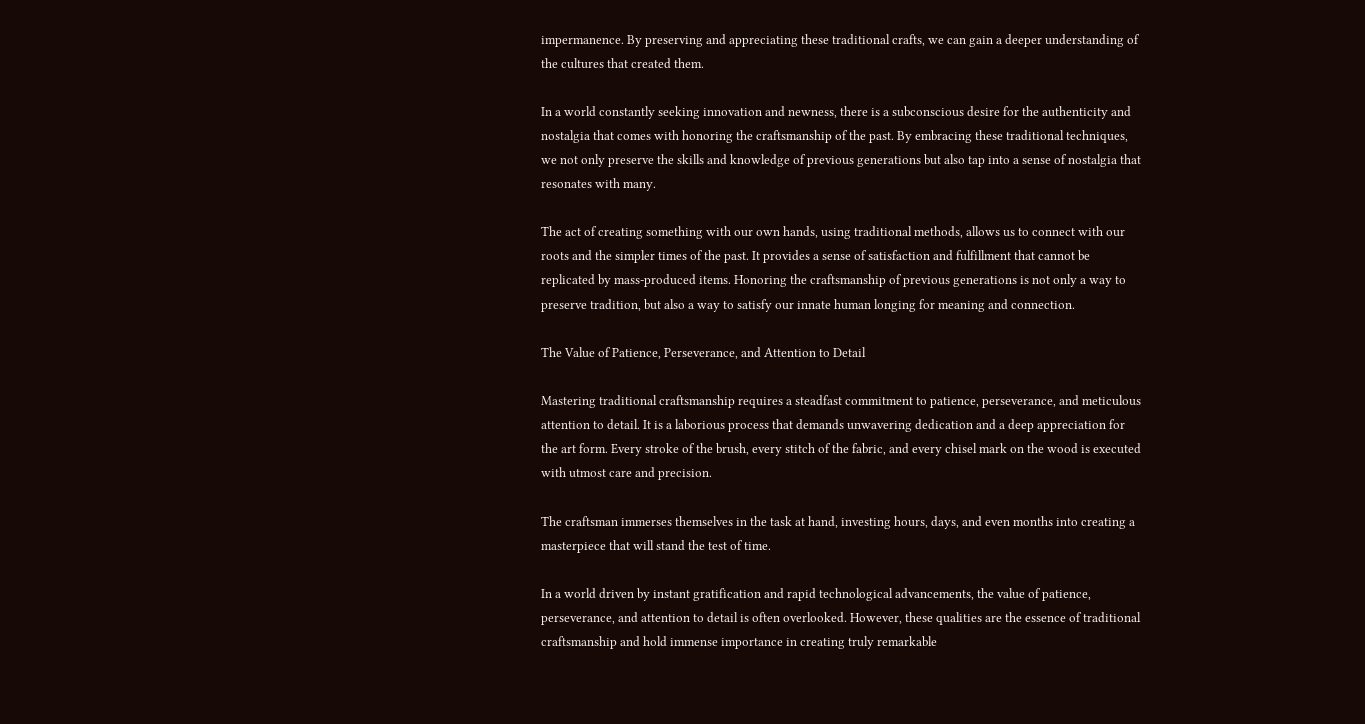impermanence. By preserving and appreciating these traditional crafts, we can gain a deeper understanding of the cultures that created them.

In a world constantly seeking innovation and newness, there is a subconscious desire for the authenticity and nostalgia that comes with honoring the craftsmanship of the past. By embracing these traditional techniques, we not only preserve the skills and knowledge of previous generations but also tap into a sense of nostalgia that resonates with many.

The act of creating something with our own hands, using traditional methods, allows us to connect with our roots and the simpler times of the past. It provides a sense of satisfaction and fulfillment that cannot be replicated by mass-produced items. Honoring the craftsmanship of previous generations is not only a way to preserve tradition, but also a way to satisfy our innate human longing for meaning and connection.

The Value of Patience, Perseverance, and Attention to Detail

Mastering traditional craftsmanship requires a steadfast commitment to patience, perseverance, and meticulous attention to detail. It is a laborious process that demands unwavering dedication and a deep appreciation for the art form. Every stroke of the brush, every stitch of the fabric, and every chisel mark on the wood is executed with utmost care and precision.

The craftsman immerses themselves in the task at hand, investing hours, days, and even months into creating a masterpiece that will stand the test of time.

In a world driven by instant gratification and rapid technological advancements, the value of patience, perseverance, and attention to detail is often overlooked. However, these qualities are the essence of traditional craftsmanship and hold immense importance in creating truly remarkable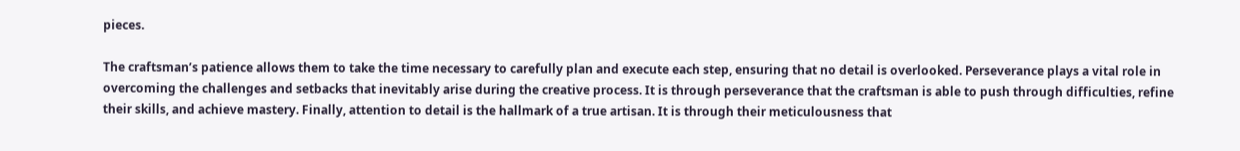pieces.

The craftsman’s patience allows them to take the time necessary to carefully plan and execute each step, ensuring that no detail is overlooked. Perseverance plays a vital role in overcoming the challenges and setbacks that inevitably arise during the creative process. It is through perseverance that the craftsman is able to push through difficulties, refine their skills, and achieve mastery. Finally, attention to detail is the hallmark of a true artisan. It is through their meticulousness that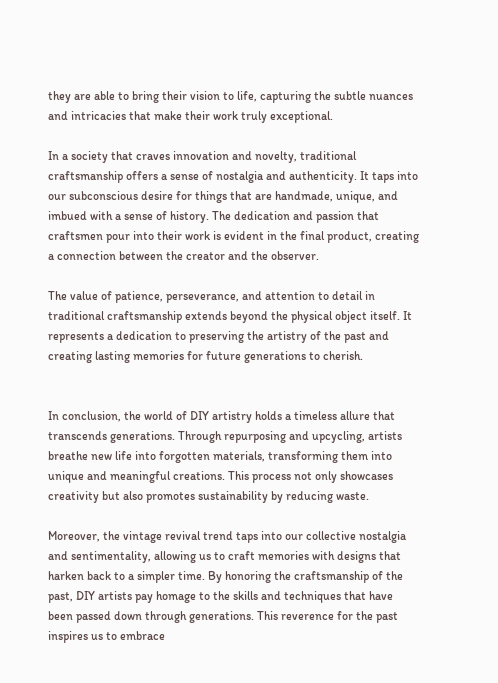they are able to bring their vision to life, capturing the subtle nuances and intricacies that make their work truly exceptional.

In a society that craves innovation and novelty, traditional craftsmanship offers a sense of nostalgia and authenticity. It taps into our subconscious desire for things that are handmade, unique, and imbued with a sense of history. The dedication and passion that craftsmen pour into their work is evident in the final product, creating a connection between the creator and the observer.

The value of patience, perseverance, and attention to detail in traditional craftsmanship extends beyond the physical object itself. It represents a dedication to preserving the artistry of the past and creating lasting memories for future generations to cherish.


In conclusion, the world of DIY artistry holds a timeless allure that transcends generations. Through repurposing and upcycling, artists breathe new life into forgotten materials, transforming them into unique and meaningful creations. This process not only showcases creativity but also promotes sustainability by reducing waste.

Moreover, the vintage revival trend taps into our collective nostalgia and sentimentality, allowing us to craft memories with designs that harken back to a simpler time. By honoring the craftsmanship of the past, DIY artists pay homage to the skills and techniques that have been passed down through generations. This reverence for the past inspires us to embrace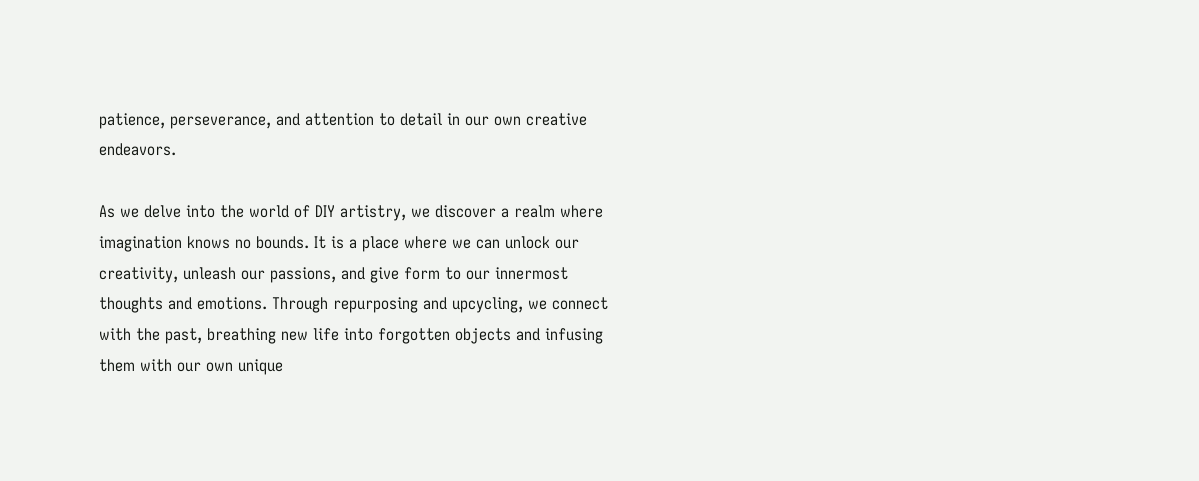patience, perseverance, and attention to detail in our own creative endeavors.

As we delve into the world of DIY artistry, we discover a realm where imagination knows no bounds. It is a place where we can unlock our creativity, unleash our passions, and give form to our innermost thoughts and emotions. Through repurposing and upcycling, we connect with the past, breathing new life into forgotten objects and infusing them with our own unique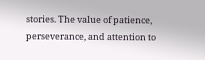stories. The value of patience, perseverance, and attention to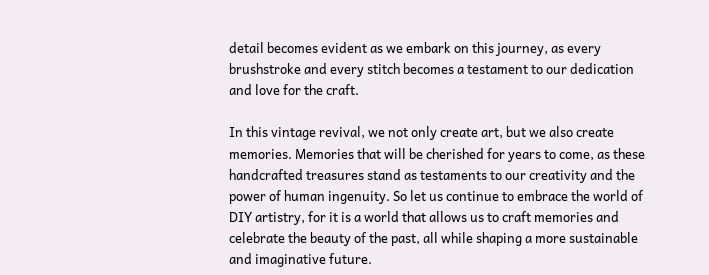detail becomes evident as we embark on this journey, as every brushstroke and every stitch becomes a testament to our dedication and love for the craft.

In this vintage revival, we not only create art, but we also create memories. Memories that will be cherished for years to come, as these handcrafted treasures stand as testaments to our creativity and the power of human ingenuity. So let us continue to embrace the world of DIY artistry, for it is a world that allows us to craft memories and celebrate the beauty of the past, all while shaping a more sustainable and imaginative future.